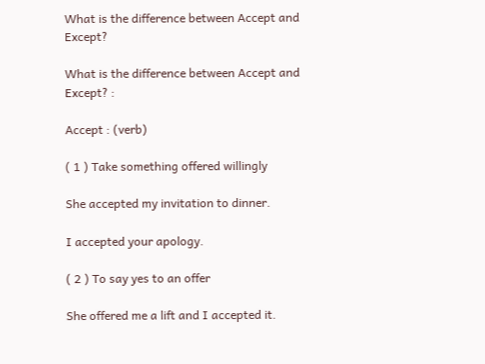What is the difference between Accept and Except?

What is the difference between Accept and Except? :

Accept : (verb)

( 1 ) Take something offered willingly

She accepted my invitation to dinner.

I accepted your apology.

( 2 ) To say yes to an offer

She offered me a lift and I accepted it.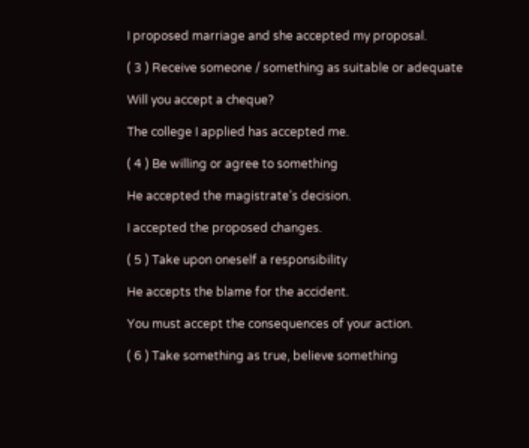I proposed marriage and she accepted my proposal.

( 3 ) Receive someone / something as suitable or adequate

Will you accept a cheque?

The college I applied has accepted me.

( 4 ) Be willing or agree to something

He accepted the magistrate’s decision.

I accepted the proposed changes.

( 5 ) Take upon oneself a responsibility

He accepts the blame for the accident.

You must accept the consequences of your action.

( 6 ) Take something as true, believe something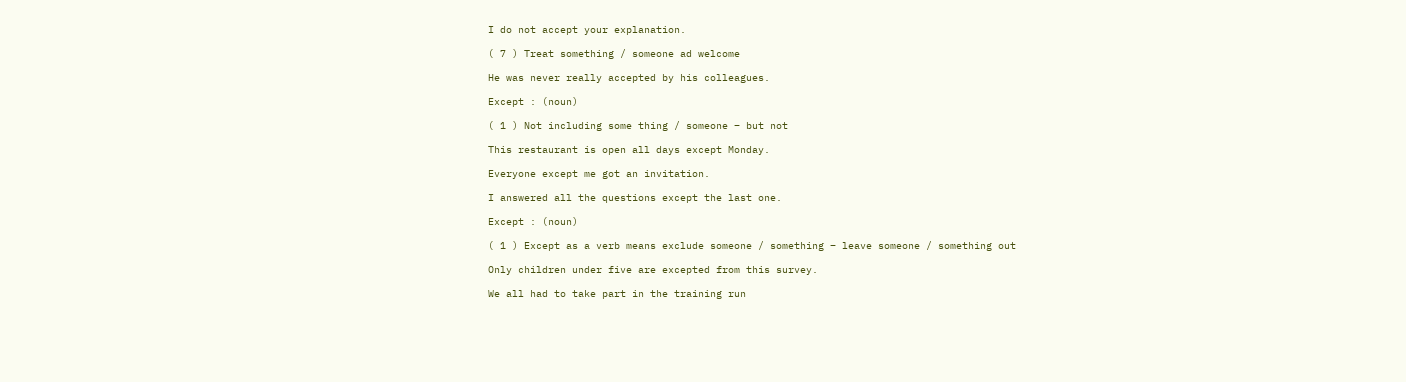I do not accept your explanation.

( 7 ) Treat something / someone ad welcome

He was never really accepted by his colleagues.

Except : (noun)

( 1 ) Not including some thing / someone – but not

This restaurant is open all days except Monday.

Everyone except me got an invitation.

I answered all the questions except the last one.

Except : (noun)

( 1 ) Except as a verb means exclude someone / something – leave someone / something out

Only children under five are excepted from this survey.

We all had to take part in the training run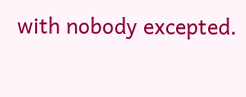with nobody excepted.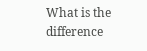What is the difference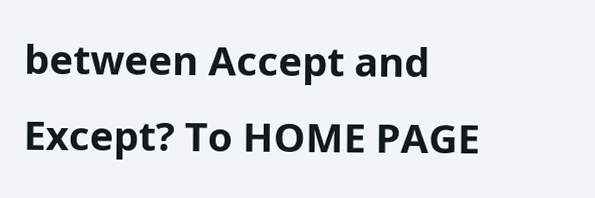between Accept and Except? To HOME PAGE